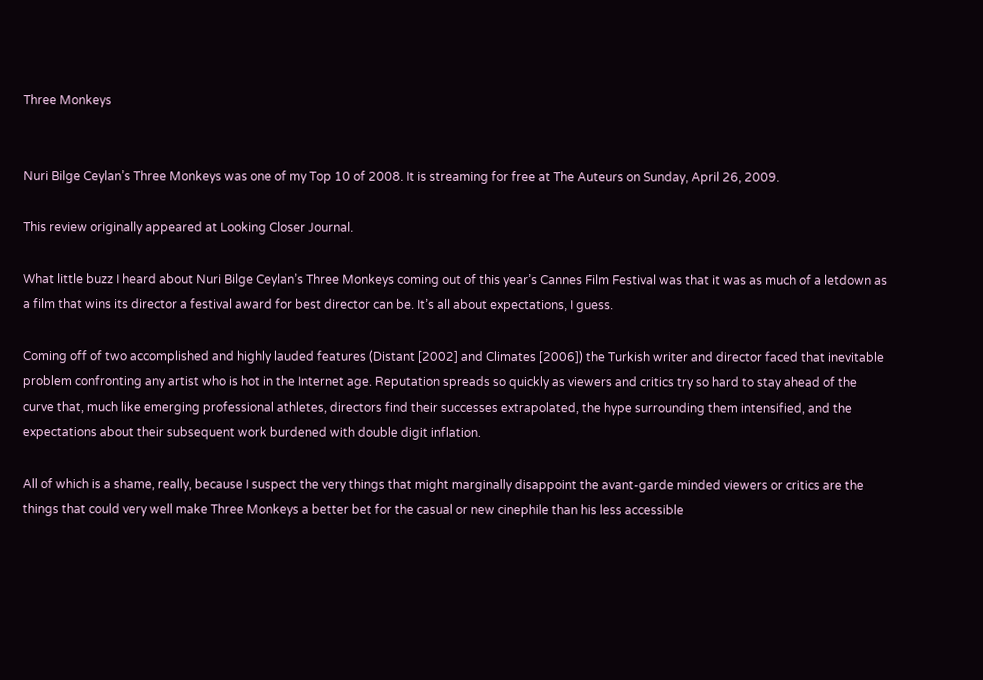Three Monkeys


Nuri Bilge Ceylan’s Three Monkeys was one of my Top 10 of 2008. It is streaming for free at The Auteurs on Sunday, April 26, 2009.

This review originally appeared at Looking Closer Journal.

What little buzz I heard about Nuri Bilge Ceylan’s Three Monkeys coming out of this year’s Cannes Film Festival was that it was as much of a letdown as a film that wins its director a festival award for best director can be. It’s all about expectations, I guess.

Coming off of two accomplished and highly lauded features (Distant [2002] and Climates [2006]) the Turkish writer and director faced that inevitable problem confronting any artist who is hot in the Internet age. Reputation spreads so quickly as viewers and critics try so hard to stay ahead of the curve that, much like emerging professional athletes, directors find their successes extrapolated, the hype surrounding them intensified, and the expectations about their subsequent work burdened with double digit inflation.

All of which is a shame, really, because I suspect the very things that might marginally disappoint the avant-garde minded viewers or critics are the things that could very well make Three Monkeys a better bet for the casual or new cinephile than his less accessible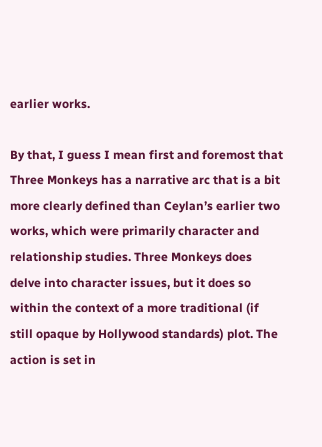earlier works.

By that, I guess I mean first and foremost that Three Monkeys has a narrative arc that is a bit more clearly defined than Ceylan’s earlier two works, which were primarily character and relationship studies. Three Monkeys does delve into character issues, but it does so within the context of a more traditional (if still opaque by Hollywood standards) plot. The action is set in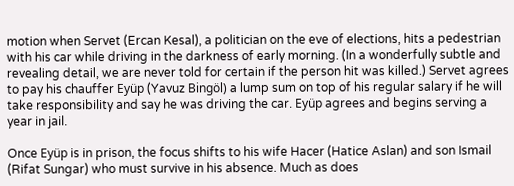motion when Servet (Ercan Kesal), a politician on the eve of elections, hits a pedestrian with his car while driving in the darkness of early morning. (In a wonderfully subtle and revealing detail, we are never told for certain if the person hit was killed.) Servet agrees to pay his chauffer Eyüp (Yavuz Bingöl) a lump sum on top of his regular salary if he will take responsibility and say he was driving the car. Eyüp agrees and begins serving a year in jail.

Once Eyüp is in prison, the focus shifts to his wife Hacer (Hatice Aslan) and son Ismail (Rifat Sungar) who must survive in his absence. Much as does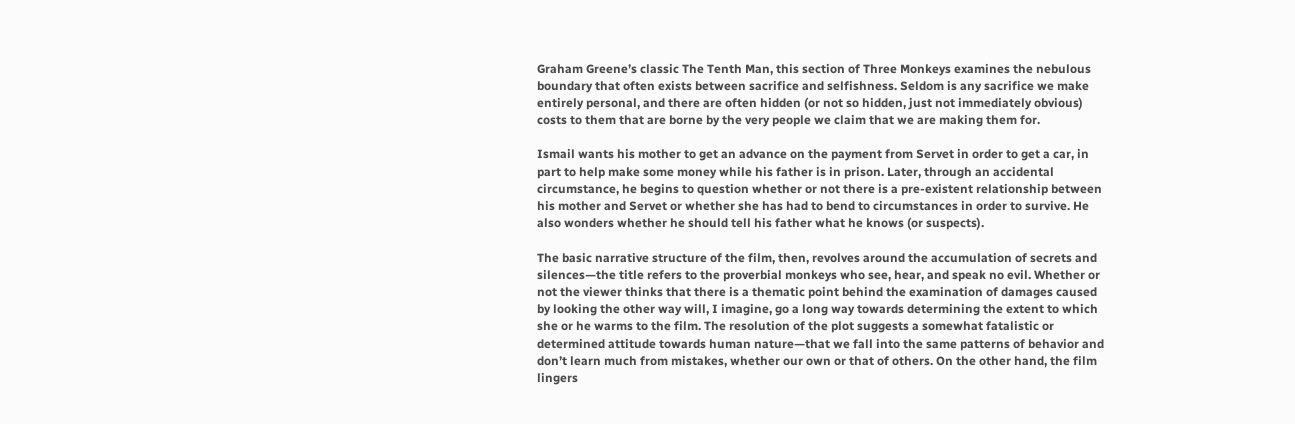Graham Greene’s classic The Tenth Man, this section of Three Monkeys examines the nebulous boundary that often exists between sacrifice and selfishness. Seldom is any sacrifice we make entirely personal, and there are often hidden (or not so hidden, just not immediately obvious) costs to them that are borne by the very people we claim that we are making them for.

Ismail wants his mother to get an advance on the payment from Servet in order to get a car, in part to help make some money while his father is in prison. Later, through an accidental circumstance, he begins to question whether or not there is a pre-existent relationship between his mother and Servet or whether she has had to bend to circumstances in order to survive. He also wonders whether he should tell his father what he knows (or suspects).

The basic narrative structure of the film, then, revolves around the accumulation of secrets and silences—the title refers to the proverbial monkeys who see, hear, and speak no evil. Whether or not the viewer thinks that there is a thematic point behind the examination of damages caused by looking the other way will, I imagine, go a long way towards determining the extent to which she or he warms to the film. The resolution of the plot suggests a somewhat fatalistic or determined attitude towards human nature—that we fall into the same patterns of behavior and don’t learn much from mistakes, whether our own or that of others. On the other hand, the film lingers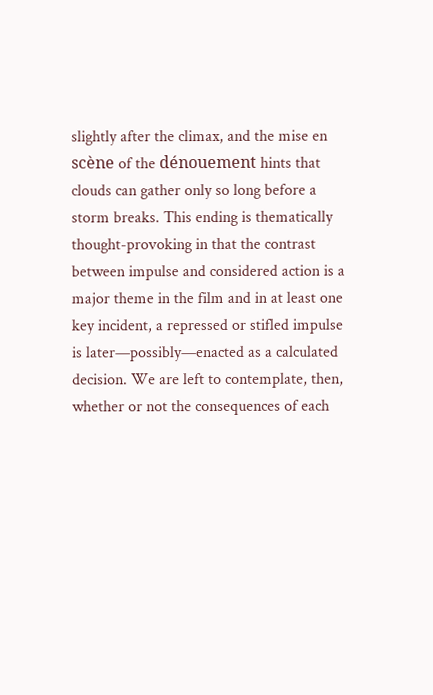slightly after the climax, and the mise en scène of the dénouement hints that clouds can gather only so long before a storm breaks. This ending is thematically thought-provoking in that the contrast between impulse and considered action is a major theme in the film and in at least one key incident, a repressed or stifled impulse is later—possibly—enacted as a calculated decision. We are left to contemplate, then, whether or not the consequences of each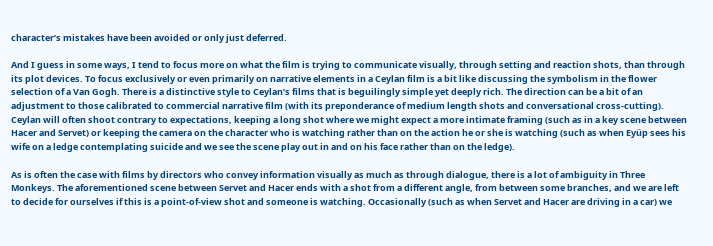character’s mistakes have been avoided or only just deferred.

And I guess in some ways, I tend to focus more on what the film is trying to communicate visually, through setting and reaction shots, than through its plot devices. To focus exclusively or even primarily on narrative elements in a Ceylan film is a bit like discussing the symbolism in the flower selection of a Van Gogh. There is a distinctive style to Ceylan’s films that is beguilingly simple yet deeply rich. The direction can be a bit of an adjustment to those calibrated to commercial narrative film (with its preponderance of medium length shots and conversational cross-cutting). Ceylan will often shoot contrary to expectations, keeping a long shot where we might expect a more intimate framing (such as in a key scene between Hacer and Servet) or keeping the camera on the character who is watching rather than on the action he or she is watching (such as when Eyüp sees his wife on a ledge contemplating suicide and we see the scene play out in and on his face rather than on the ledge).

As is often the case with films by directors who convey information visually as much as through dialogue, there is a lot of ambiguity in Three Monkeys. The aforementioned scene between Servet and Hacer ends with a shot from a different angle, from between some branches, and we are left to decide for ourselves if this is a point-of-view shot and someone is watching. Occasionally (such as when Servet and Hacer are driving in a car) we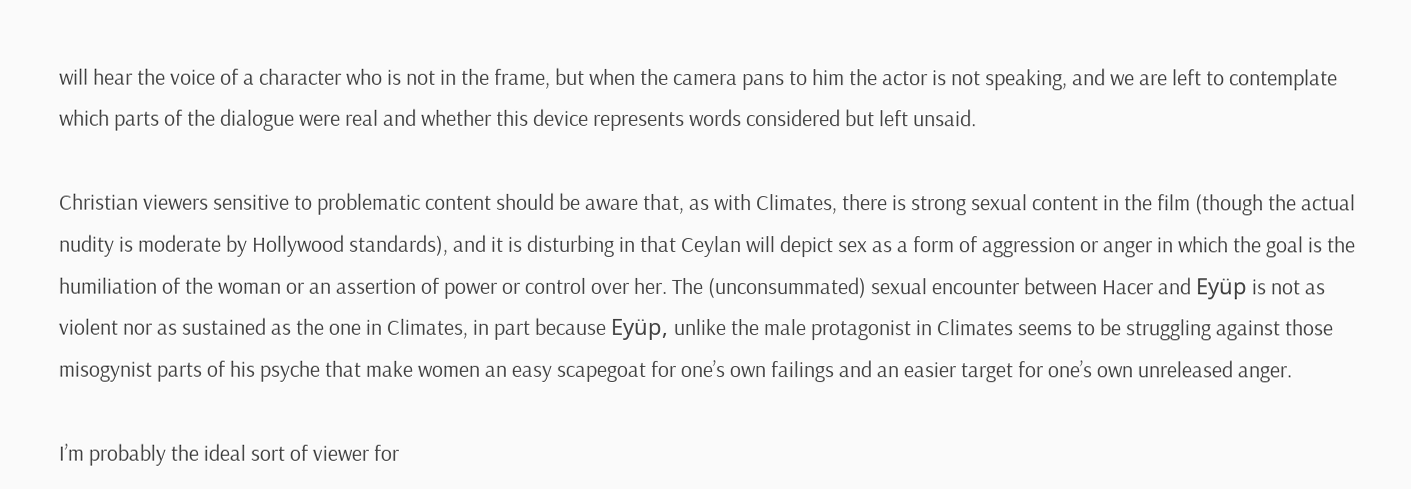will hear the voice of a character who is not in the frame, but when the camera pans to him the actor is not speaking, and we are left to contemplate which parts of the dialogue were real and whether this device represents words considered but left unsaid.

Christian viewers sensitive to problematic content should be aware that, as with Climates, there is strong sexual content in the film (though the actual nudity is moderate by Hollywood standards), and it is disturbing in that Ceylan will depict sex as a form of aggression or anger in which the goal is the humiliation of the woman or an assertion of power or control over her. The (unconsummated) sexual encounter between Hacer and Eyüp is not as violent nor as sustained as the one in Climates, in part because Eyüp, unlike the male protagonist in Climates seems to be struggling against those misogynist parts of his psyche that make women an easy scapegoat for one’s own failings and an easier target for one’s own unreleased anger.

I’m probably the ideal sort of viewer for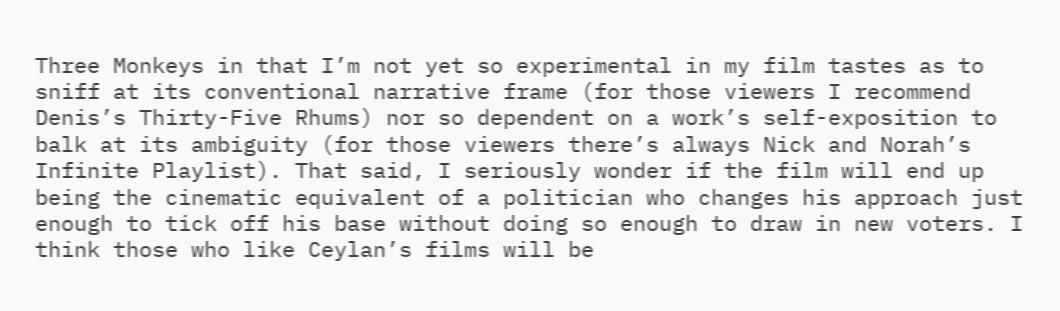Three Monkeys in that I’m not yet so experimental in my film tastes as to sniff at its conventional narrative frame (for those viewers I recommend Denis’s Thirty-Five Rhums) nor so dependent on a work’s self-exposition to balk at its ambiguity (for those viewers there’s always Nick and Norah’s Infinite Playlist). That said, I seriously wonder if the film will end up being the cinematic equivalent of a politician who changes his approach just enough to tick off his base without doing so enough to draw in new voters. I think those who like Ceylan’s films will be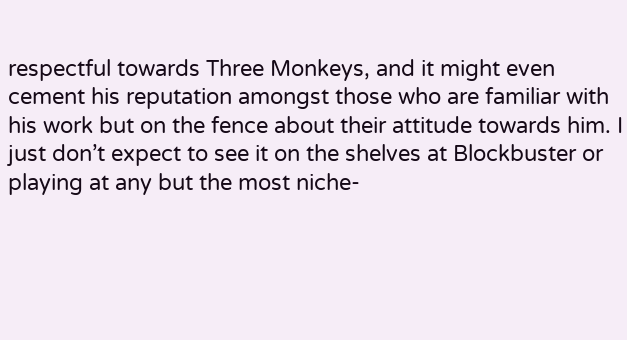respectful towards Three Monkeys, and it might even cement his reputation amongst those who are familiar with his work but on the fence about their attitude towards him. I just don’t expect to see it on the shelves at Blockbuster or playing at any but the most niche-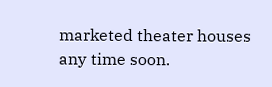marketed theater houses any time soon.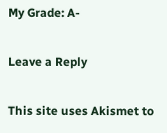My Grade: A-

Leave a Reply

This site uses Akismet to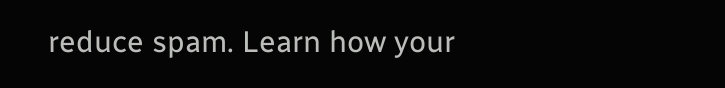reduce spam. Learn how your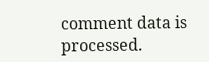comment data is processed.